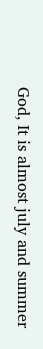God, It is almost july and summer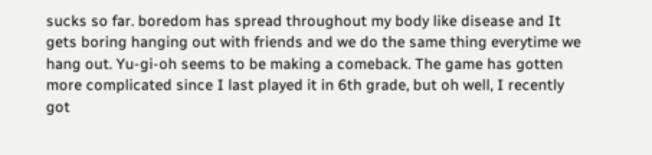sucks so far. boredom has spread throughout my body like disease and It gets boring hanging out with friends and we do the same thing everytime we hang out. Yu-gi-oh seems to be making a comeback. The game has gotten more complicated since I last played it in 6th grade, but oh well, I recently got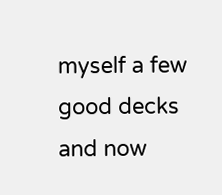myself a few good decks and now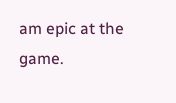am epic at the game.